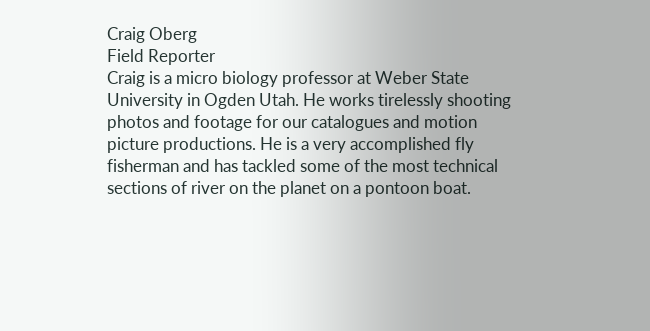Craig Oberg
Field Reporter
Craig is a micro biology professor at Weber State University in Ogden Utah. He works tirelessly shooting photos and footage for our catalogues and motion picture productions. He is a very accomplished fly fisherman and has tackled some of the most technical sections of river on the planet on a pontoon boat.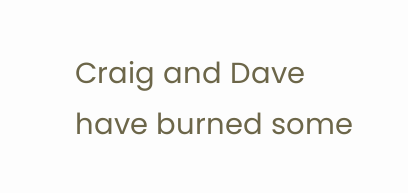Craig and Dave have burned some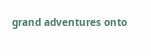grand adventures onto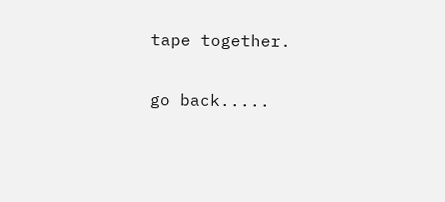tape together.

go back.....